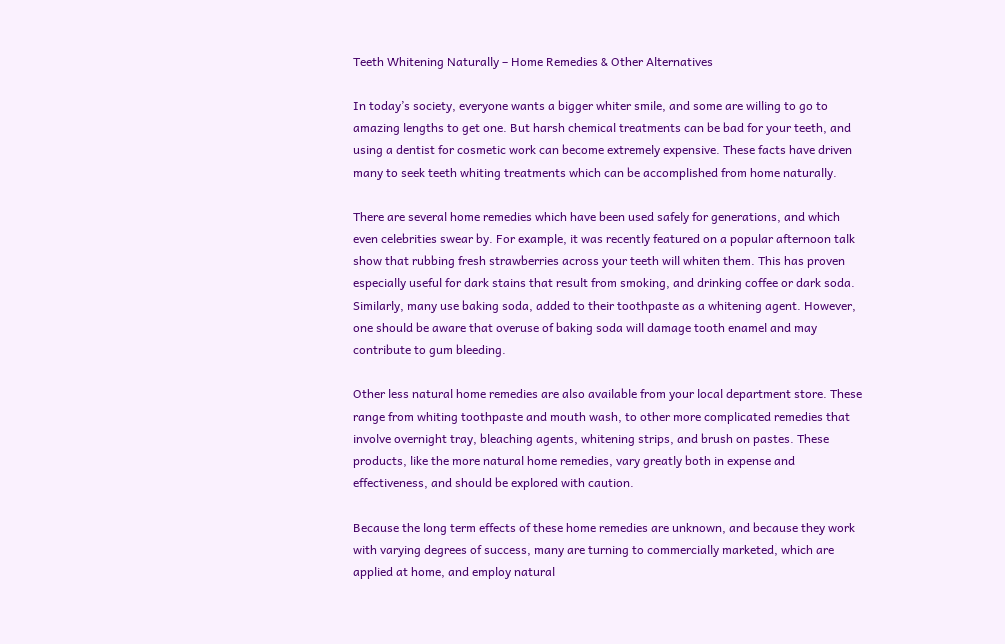Teeth Whitening Naturally – Home Remedies & Other Alternatives

In today’s society, everyone wants a bigger whiter smile, and some are willing to go to amazing lengths to get one. But harsh chemical treatments can be bad for your teeth, and using a dentist for cosmetic work can become extremely expensive. These facts have driven many to seek teeth whiting treatments which can be accomplished from home naturally.

There are several home remedies which have been used safely for generations, and which even celebrities swear by. For example, it was recently featured on a popular afternoon talk show that rubbing fresh strawberries across your teeth will whiten them. This has proven especially useful for dark stains that result from smoking, and drinking coffee or dark soda. Similarly, many use baking soda, added to their toothpaste as a whitening agent. However, one should be aware that overuse of baking soda will damage tooth enamel and may contribute to gum bleeding.

Other less natural home remedies are also available from your local department store. These range from whiting toothpaste and mouth wash, to other more complicated remedies that involve overnight tray, bleaching agents, whitening strips, and brush on pastes. These products, like the more natural home remedies, vary greatly both in expense and effectiveness, and should be explored with caution.

Because the long term effects of these home remedies are unknown, and because they work with varying degrees of success, many are turning to commercially marketed, which are applied at home, and employ natural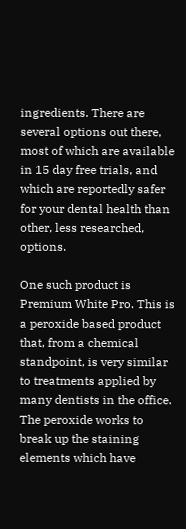ingredients. There are several options out there, most of which are available in 15 day free trials, and which are reportedly safer for your dental health than other, less researched, options.

One such product is Premium White Pro. This is a peroxide based product that, from a chemical standpoint, is very similar to treatments applied by many dentists in the office. The peroxide works to break up the staining elements which have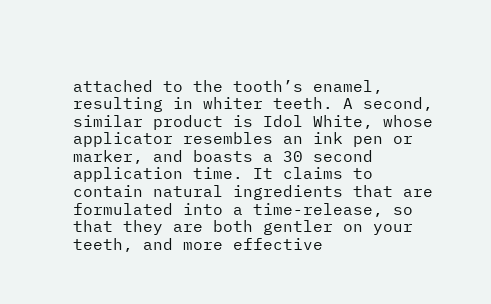attached to the tooth’s enamel, resulting in whiter teeth. A second, similar product is Idol White, whose applicator resembles an ink pen or marker, and boasts a 30 second application time. It claims to contain natural ingredients that are formulated into a time-release, so that they are both gentler on your teeth, and more effective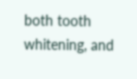both tooth whitening, and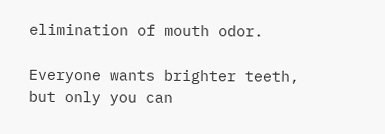elimination of mouth odor.

Everyone wants brighter teeth, but only you can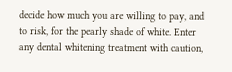decide how much you are willing to pay, and to risk, for the pearly shade of white. Enter any dental whitening treatment with caution,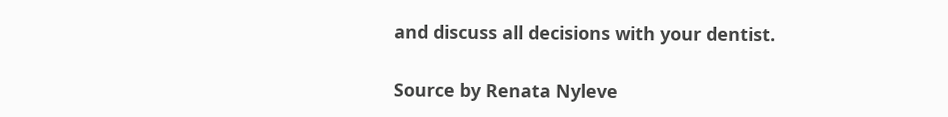and discuss all decisions with your dentist.

Source by Renata Nyleve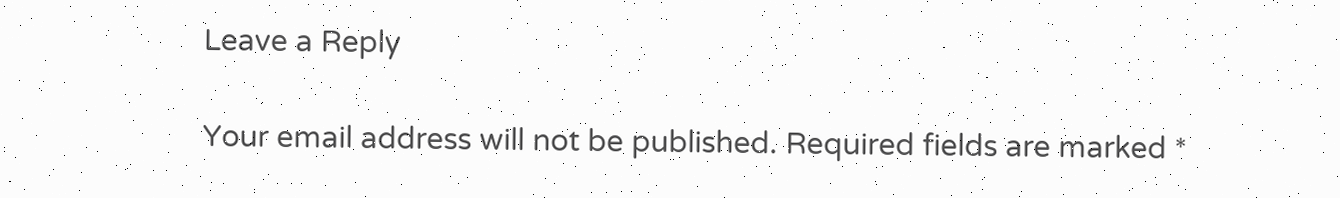Leave a Reply

Your email address will not be published. Required fields are marked *